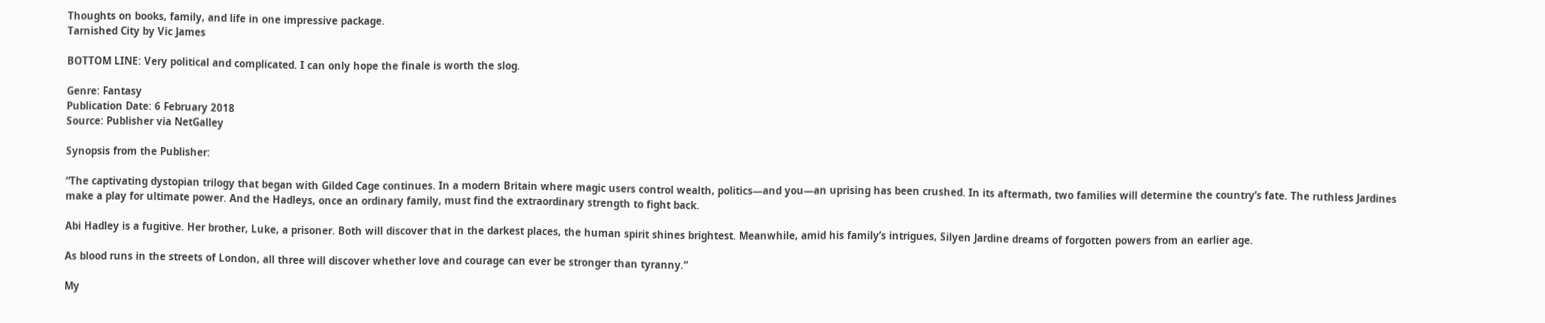Thoughts on books, family, and life in one impressive package.
Tarnished City by Vic James

BOTTOM LINE: Very political and complicated. I can only hope the finale is worth the slog.

Genre: Fantasy
Publication Date: 6 February 2018
Source: Publisher via NetGalley

Synopsis from the Publisher:

“The captivating dystopian trilogy that began with Gilded Cage continues. In a modern Britain where magic users control wealth, politics—and you—an uprising has been crushed. In its aftermath, two families will determine the country’s fate. The ruthless Jardines make a play for ultimate power. And the Hadleys, once an ordinary family, must find the extraordinary strength to fight back.

Abi Hadley is a fugitive. Her brother, Luke, a prisoner. Both will discover that in the darkest places, the human spirit shines brightest. Meanwhile, amid his family’s intrigues, Silyen Jardine dreams of forgotten powers from an earlier age.

As blood runs in the streets of London, all three will discover whether love and courage can ever be stronger than tyranny.”

My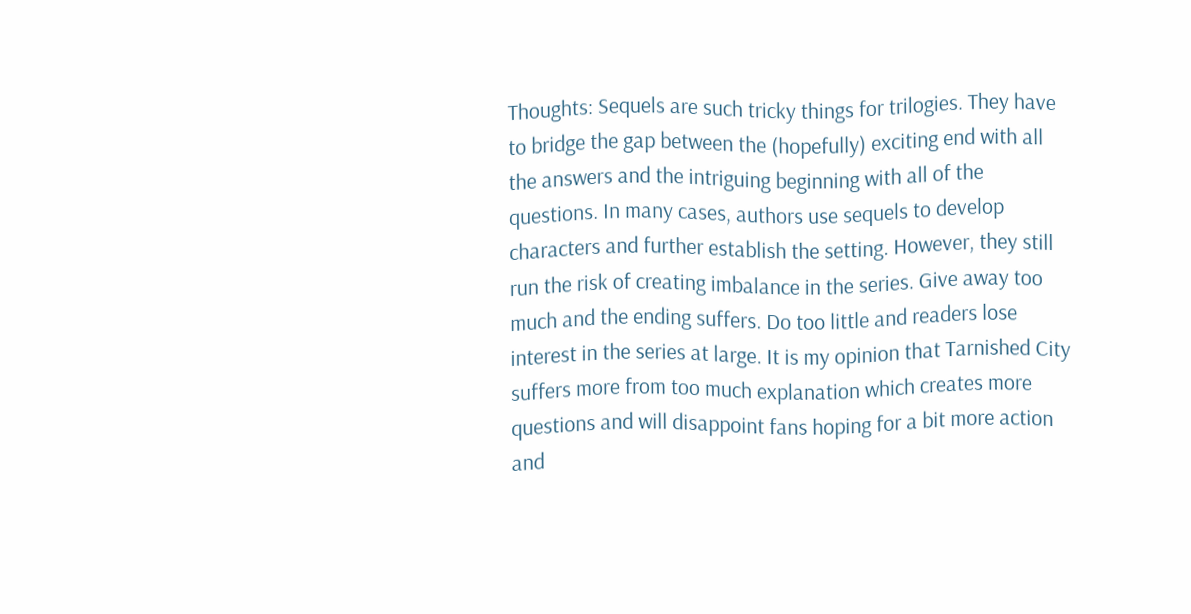Thoughts: Sequels are such tricky things for trilogies. They have to bridge the gap between the (hopefully) exciting end with all the answers and the intriguing beginning with all of the questions. In many cases, authors use sequels to develop characters and further establish the setting. However, they still run the risk of creating imbalance in the series. Give away too much and the ending suffers. Do too little and readers lose interest in the series at large. It is my opinion that Tarnished City suffers more from too much explanation which creates more questions and will disappoint fans hoping for a bit more action and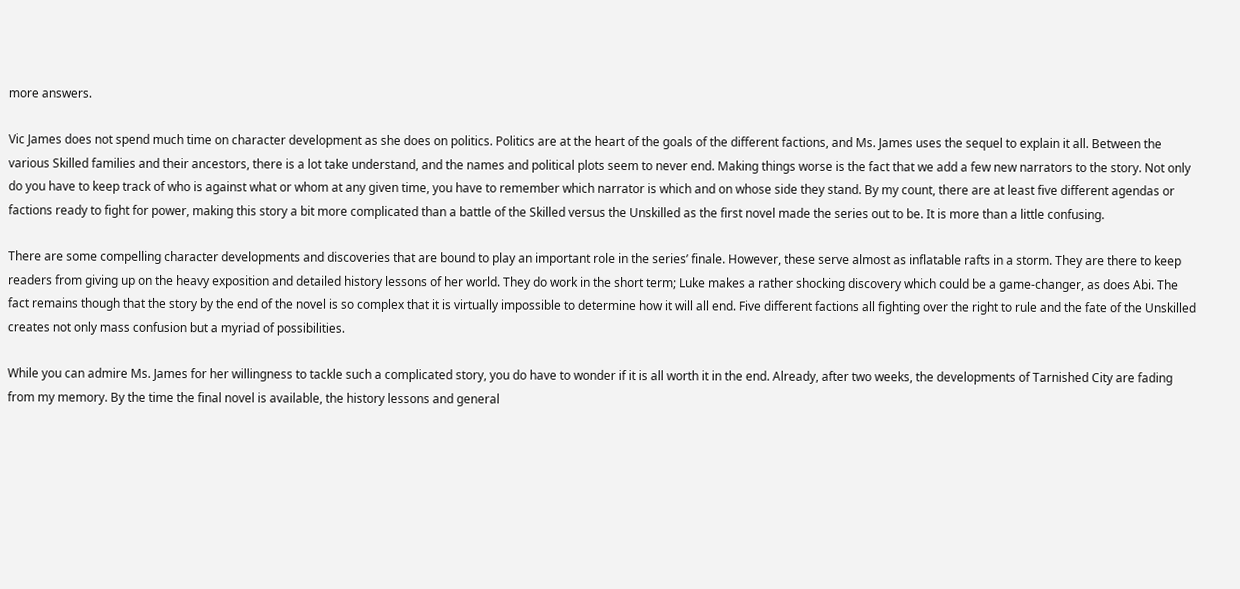more answers.

Vic James does not spend much time on character development as she does on politics. Politics are at the heart of the goals of the different factions, and Ms. James uses the sequel to explain it all. Between the various Skilled families and their ancestors, there is a lot take understand, and the names and political plots seem to never end. Making things worse is the fact that we add a few new narrators to the story. Not only do you have to keep track of who is against what or whom at any given time, you have to remember which narrator is which and on whose side they stand. By my count, there are at least five different agendas or factions ready to fight for power, making this story a bit more complicated than a battle of the Skilled versus the Unskilled as the first novel made the series out to be. It is more than a little confusing.

There are some compelling character developments and discoveries that are bound to play an important role in the series’ finale. However, these serve almost as inflatable rafts in a storm. They are there to keep readers from giving up on the heavy exposition and detailed history lessons of her world. They do work in the short term; Luke makes a rather shocking discovery which could be a game-changer, as does Abi. The fact remains though that the story by the end of the novel is so complex that it is virtually impossible to determine how it will all end. Five different factions all fighting over the right to rule and the fate of the Unskilled creates not only mass confusion but a myriad of possibilities.

While you can admire Ms. James for her willingness to tackle such a complicated story, you do have to wonder if it is all worth it in the end. Already, after two weeks, the developments of Tarnished City are fading from my memory. By the time the final novel is available, the history lessons and general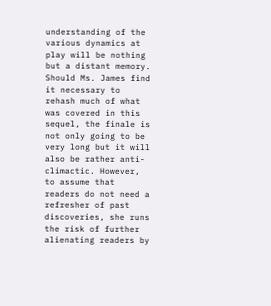understanding of the various dynamics at play will be nothing but a distant memory. Should Ms. James find it necessary to rehash much of what was covered in this sequel, the finale is not only going to be very long but it will also be rather anti-climactic. However, to assume that readers do not need a refresher of past discoveries, she runs the risk of further alienating readers by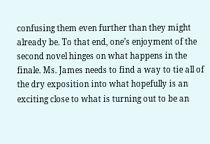confusing them even further than they might already be. To that end, one’s enjoyment of the second novel hinges on what happens in the finale. Ms. James needs to find a way to tie all of the dry exposition into what hopefully is an exciting close to what is turning out to be an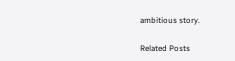ambitious story.

Related Posts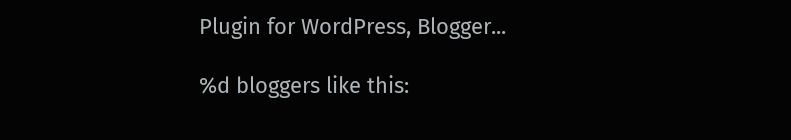Plugin for WordPress, Blogger...

%d bloggers like this: